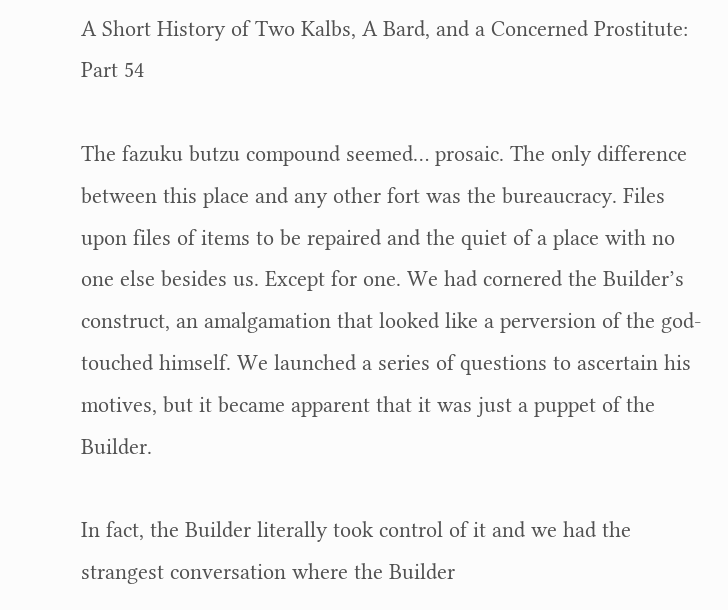A Short History of Two Kalbs, A Bard, and a Concerned Prostitute: Part 54

The fazuku butzu compound seemed… prosaic. The only difference between this place and any other fort was the bureaucracy. Files upon files of items to be repaired and the quiet of a place with no one else besides us. Except for one. We had cornered the Builder’s construct, an amalgamation that looked like a perversion of the god-touched himself. We launched a series of questions to ascertain his motives, but it became apparent that it was just a puppet of the Builder.

In fact, the Builder literally took control of it and we had the strangest conversation where the Builder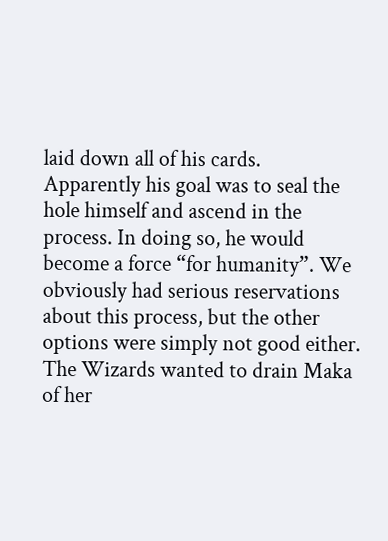laid down all of his cards. Apparently his goal was to seal the hole himself and ascend in the process. In doing so, he would become a force “for humanity”. We obviously had serious reservations about this process, but the other options were simply not good either. The Wizards wanted to drain Maka of her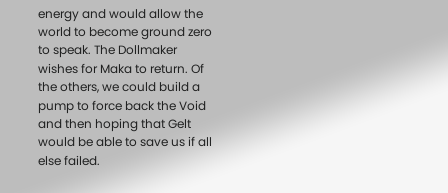energy and would allow the world to become ground zero to speak. The Dollmaker wishes for Maka to return. Of the others, we could build a pump to force back the Void and then hoping that Gelt would be able to save us if all else failed.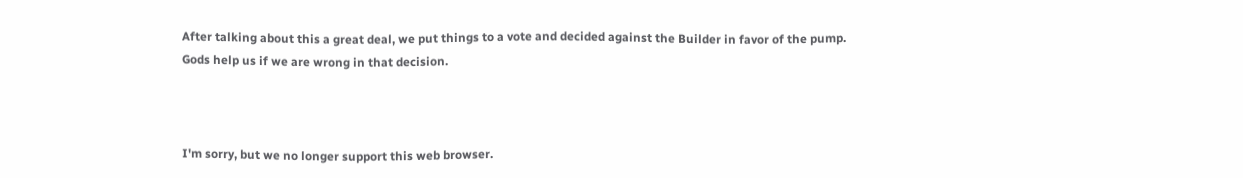After talking about this a great deal, we put things to a vote and decided against the Builder in favor of the pump. Gods help us if we are wrong in that decision.



I'm sorry, but we no longer support this web browser.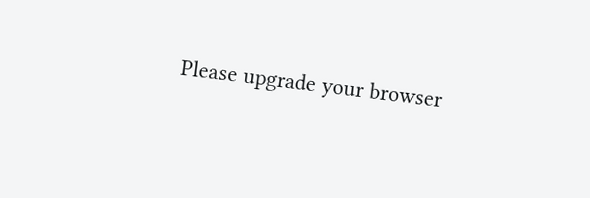Please upgrade your browser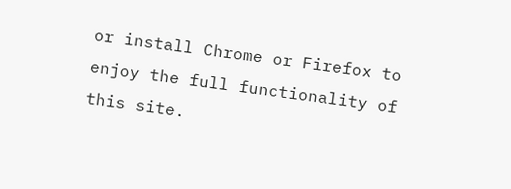or install Chrome or Firefox to enjoy the full functionality of this site.